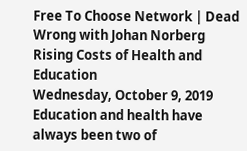Free To Choose Network | Dead Wrong with Johan Norberg
Rising Costs of Health and Education
Wednesday, October 9, 2019
Education and health have always been two of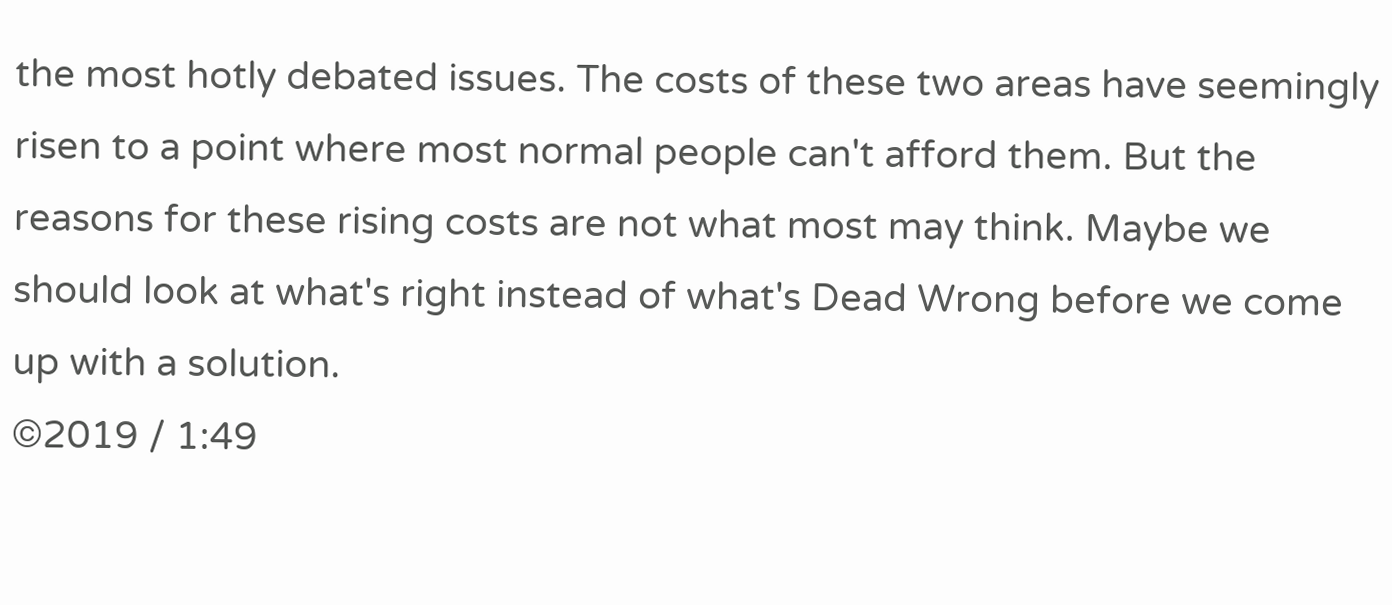the most hotly debated issues. The costs of these two areas have seemingly risen to a point where most normal people can't afford them. But the reasons for these rising costs are not what most may think. Maybe we should look at what's right instead of what's Dead Wrong before we come up with a solution.
©2019 / 1:49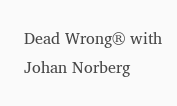Dead Wrong® with Johan Norberg